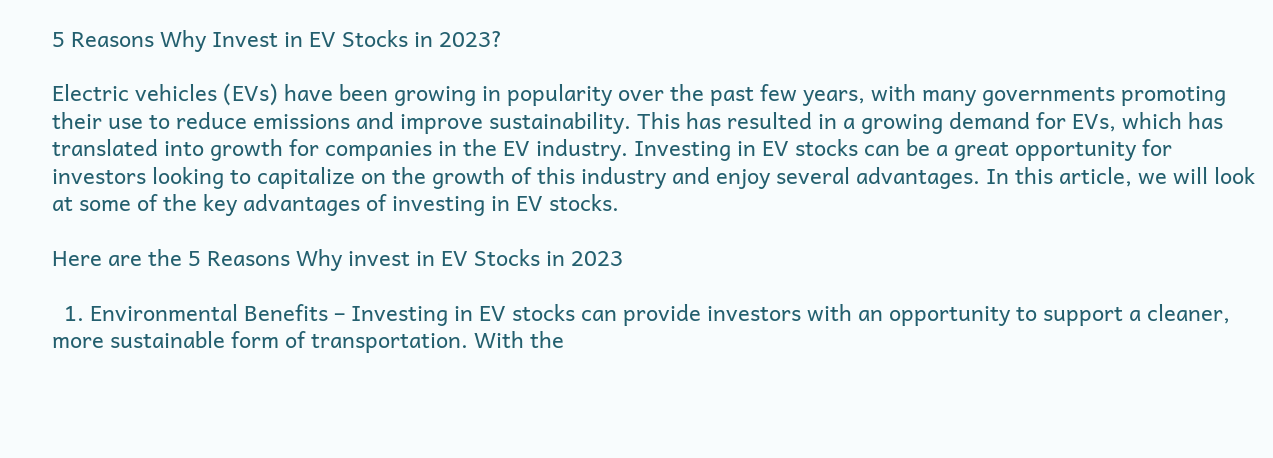5 Reasons Why Invest in EV Stocks in 2023?

Electric vehicles (EVs) have been growing in popularity over the past few years, with many governments promoting their use to reduce emissions and improve sustainability. This has resulted in a growing demand for EVs, which has translated into growth for companies in the EV industry. Investing in EV stocks can be a great opportunity for investors looking to capitalize on the growth of this industry and enjoy several advantages. In this article, we will look at some of the key advantages of investing in EV stocks.

Here are the 5 Reasons Why invest in EV Stocks in 2023

  1. Environmental Benefits – Investing in EV stocks can provide investors with an opportunity to support a cleaner, more sustainable form of transportation. With the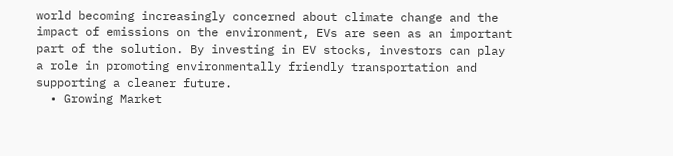world becoming increasingly concerned about climate change and the impact of emissions on the environment, EVs are seen as an important part of the solution. By investing in EV stocks, investors can play a role in promoting environmentally friendly transportation and supporting a cleaner future.
  • Growing Market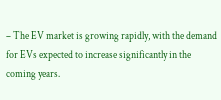– The EV market is growing rapidly, with the demand for EVs expected to increase significantly in the coming years.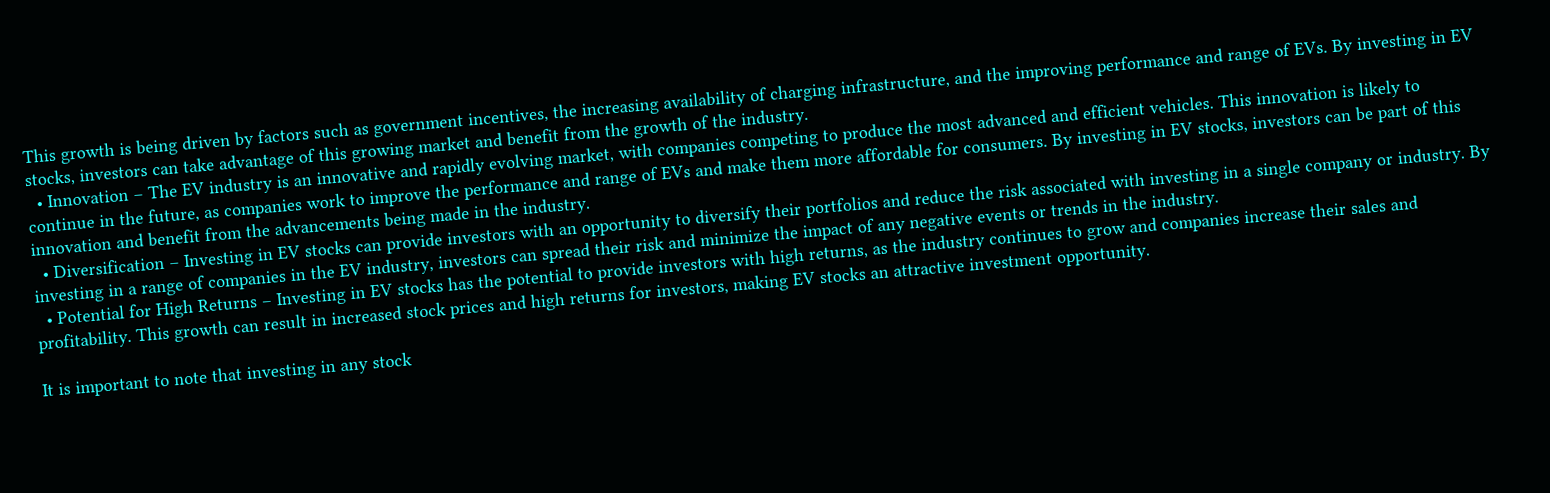This growth is being driven by factors such as government incentives, the increasing availability of charging infrastructure, and the improving performance and range of EVs. By investing in EV stocks, investors can take advantage of this growing market and benefit from the growth of the industry.
  • Innovation – The EV industry is an innovative and rapidly evolving market, with companies competing to produce the most advanced and efficient vehicles. This innovation is likely to continue in the future, as companies work to improve the performance and range of EVs and make them more affordable for consumers. By investing in EV stocks, investors can be part of this innovation and benefit from the advancements being made in the industry.
  • Diversification – Investing in EV stocks can provide investors with an opportunity to diversify their portfolios and reduce the risk associated with investing in a single company or industry. By investing in a range of companies in the EV industry, investors can spread their risk and minimize the impact of any negative events or trends in the industry.
  • Potential for High Returns – Investing in EV stocks has the potential to provide investors with high returns, as the industry continues to grow and companies increase their sales and profitability. This growth can result in increased stock prices and high returns for investors, making EV stocks an attractive investment opportunity.

It is important to note that investing in any stock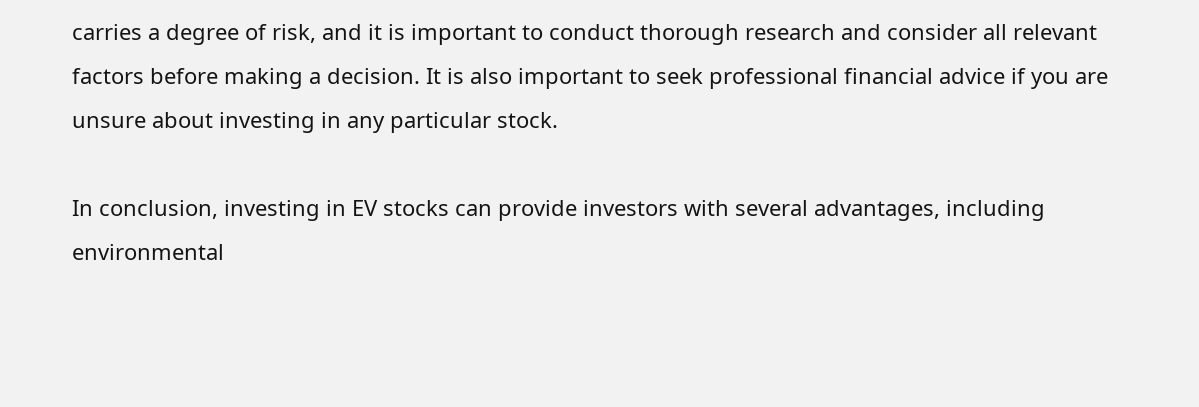carries a degree of risk, and it is important to conduct thorough research and consider all relevant factors before making a decision. It is also important to seek professional financial advice if you are unsure about investing in any particular stock.

In conclusion, investing in EV stocks can provide investors with several advantages, including environmental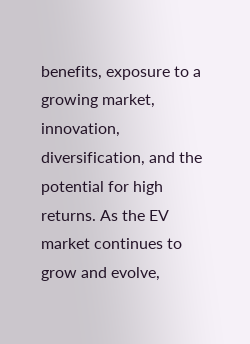benefits, exposure to a growing market, innovation, diversification, and the potential for high returns. As the EV market continues to grow and evolve,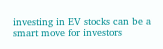investing in EV stocks can be a smart move for investors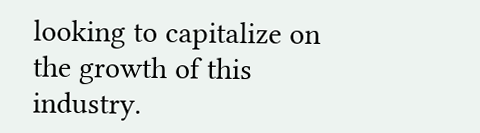looking to capitalize on the growth of this industry.